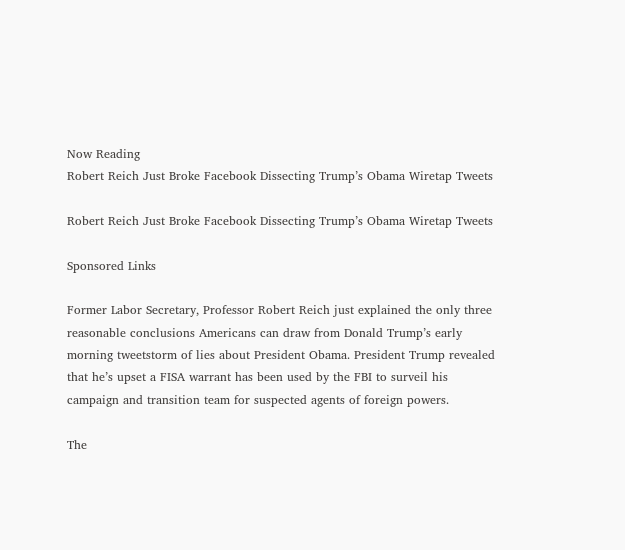Now Reading
Robert Reich Just Broke Facebook Dissecting Trump’s Obama Wiretap Tweets

Robert Reich Just Broke Facebook Dissecting Trump’s Obama Wiretap Tweets

Sponsored Links

Former Labor Secretary, Professor Robert Reich just explained the only three reasonable conclusions Americans can draw from Donald Trump’s early morning tweetstorm of lies about President Obama. President Trump revealed that he’s upset a FISA warrant has been used by the FBI to surveil his campaign and transition team for suspected agents of foreign powers.

The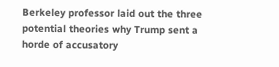Berkeley professor laid out the three potential theories why Trump sent a horde of accusatory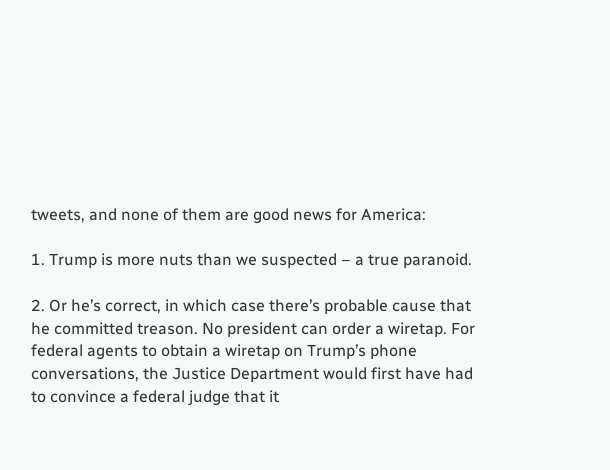tweets, and none of them are good news for America:

1. Trump is more nuts than we suspected – a true paranoid.

2. Or he’s correct, in which case there’s probable cause that he committed treason. No president can order a wiretap. For federal agents to obtain a wiretap on Trump’s phone conversations, the Justice Department would first have had to convince a federal judge that it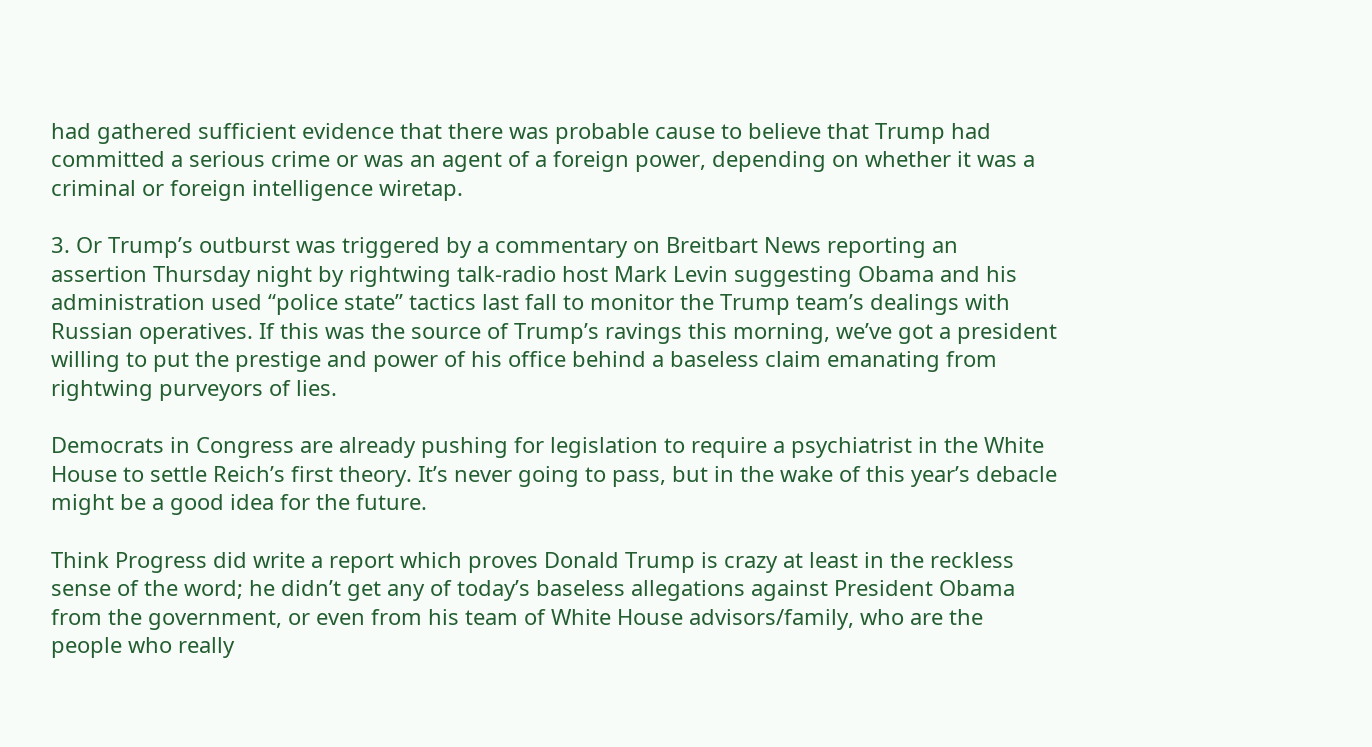had gathered sufficient evidence that there was probable cause to believe that Trump had committed a serious crime or was an agent of a foreign power, depending on whether it was a criminal or foreign intelligence wiretap.

3. Or Trump’s outburst was triggered by a commentary on Breitbart News reporting an assertion Thursday night by rightwing talk-radio host Mark Levin suggesting Obama and his administration used “police state” tactics last fall to monitor the Trump team’s dealings with Russian operatives. If this was the source of Trump’s ravings this morning, we’ve got a president willing to put the prestige and power of his office behind a baseless claim emanating from rightwing purveyors of lies.

Democrats in Congress are already pushing for legislation to require a psychiatrist in the White House to settle Reich’s first theory. It’s never going to pass, but in the wake of this year’s debacle might be a good idea for the future.

Think Progress did write a report which proves Donald Trump is crazy at least in the reckless sense of the word; he didn’t get any of today’s baseless allegations against President Obama from the government, or even from his team of White House advisors/family, who are the people who really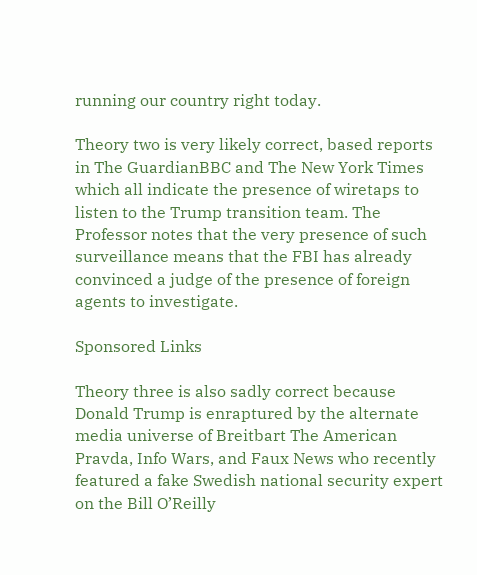running our country right today.

Theory two is very likely correct, based reports in The GuardianBBC and The New York Times which all indicate the presence of wiretaps to listen to the Trump transition team. The Professor notes that the very presence of such surveillance means that the FBI has already convinced a judge of the presence of foreign agents to investigate.

Sponsored Links

Theory three is also sadly correct because Donald Trump is enraptured by the alternate media universe of Breitbart The American Pravda, Info Wars, and Faux News who recently featured a fake Swedish national security expert on the Bill O’Reilly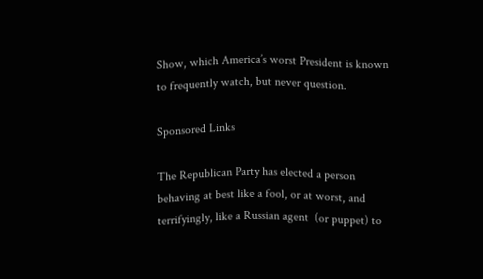Show, which America’s worst President is known to frequently watch, but never question.

Sponsored Links

The Republican Party has elected a person behaving at best like a fool, or at worst, and terrifyingly, like a Russian agent  (or puppet) to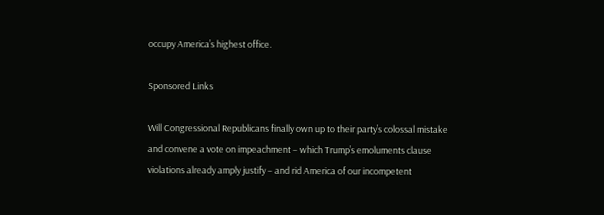occupy America’s highest office.

Sponsored Links

Will Congressional Republicans finally own up to their party’s colossal mistake and convene a vote on impeachment – which Trump’s emoluments clause violations already amply justify – and rid America of our incompetent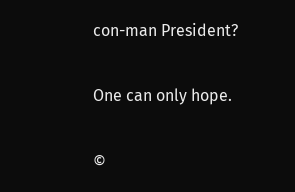con-man President?

One can only hope.

©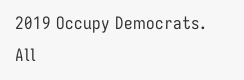2019 Occupy Democrats. All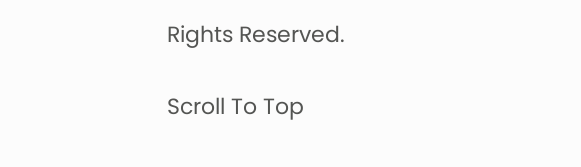Rights Reserved.

Scroll To Top